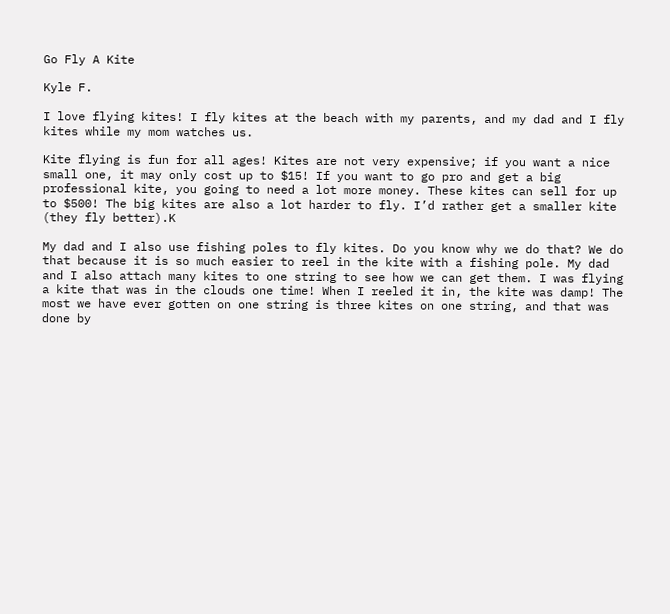Go Fly A Kite

Kyle F.

I love flying kites! I fly kites at the beach with my parents, and my dad and I fly kites while my mom watches us.

Kite flying is fun for all ages! Kites are not very expensive; if you want a nice small one, it may only cost up to $15! If you want to go pro and get a big professional kite, you going to need a lot more money. These kites can sell for up to $500! The big kites are also a lot harder to fly. I’d rather get a smaller kite (they fly better).K

My dad and I also use fishing poles to fly kites. Do you know why we do that? We do that because it is so much easier to reel in the kite with a fishing pole. My dad and I also attach many kites to one string to see how we can get them. I was flying a kite that was in the clouds one time! When I reeled it in, the kite was damp! The most we have ever gotten on one string is three kites on one string, and that was done by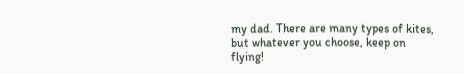my dad. There are many types of kites, but whatever you choose, keep on flying!